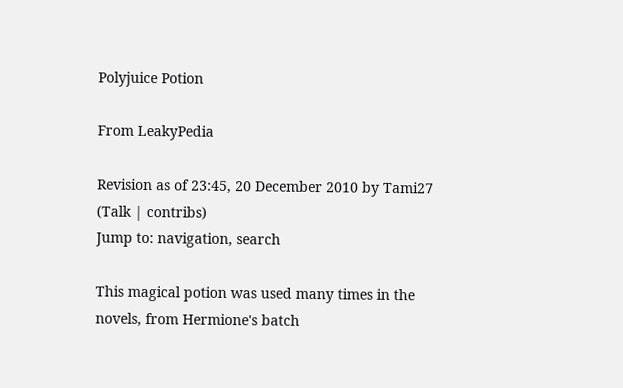Polyjuice Potion

From LeakyPedia

Revision as of 23:45, 20 December 2010 by Tami27 (Talk | contribs)
Jump to: navigation, search

This magical potion was used many times in the novels, from Hermione's batch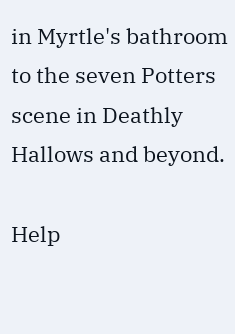in Myrtle's bathroom to the seven Potters scene in Deathly Hallows and beyond.

Help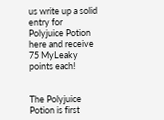us write up a solid entry for Polyjuice Potion here and receive 75 MyLeaky points each!


The Polyjuice Potion is first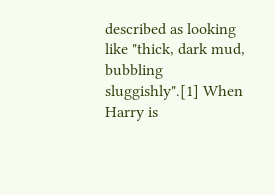described as looking like "thick, dark mud, bubbling sluggishly".[1] When Harry is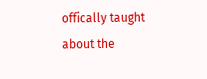offically taught about the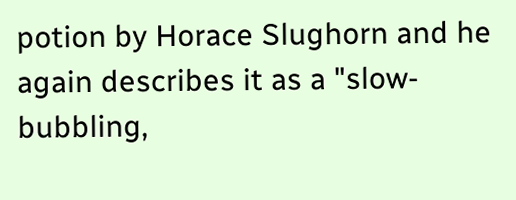potion by Horace Slughorn and he again describes it as a "slow-bubbling,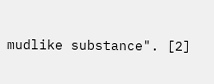mudlike substance". [2]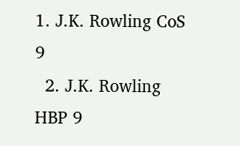1. J.K. Rowling CoS 9
  2. J.K. Rowling HBP 9